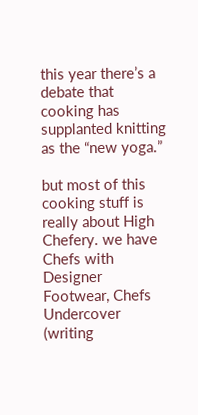this year there’s a debate that cooking has supplanted knitting as the “new yoga.”

but most of this cooking stuff is really about High Chefery. we have Chefs with Designer Footwear, Chefs Undercover (writing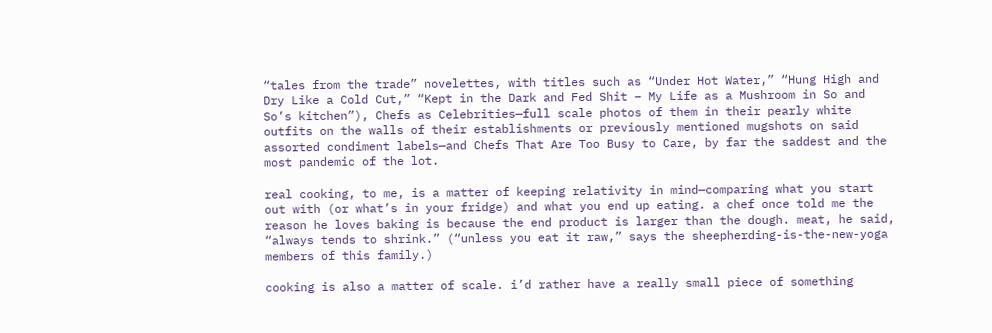“tales from the trade” novelettes, with titles such as “Under Hot Water,” “Hung High and Dry Like a Cold Cut,” “Kept in the Dark and Fed Shit – My Life as a Mushroom in So and So’s kitchen”), Chefs as Celebrities—full scale photos of them in their pearly white outfits on the walls of their establishments or previously mentioned mugshots on said assorted condiment labels—and Chefs That Are Too Busy to Care, by far the saddest and the most pandemic of the lot.

real cooking, to me, is a matter of keeping relativity in mind—comparing what you start out with (or what’s in your fridge) and what you end up eating. a chef once told me the reason he loves baking is because the end product is larger than the dough. meat, he said, “always tends to shrink.” (“unless you eat it raw,” says the sheepherding-is-the-new-yoga members of this family.)

cooking is also a matter of scale. i’d rather have a really small piece of something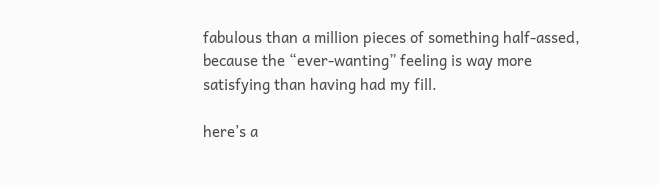fabulous than a million pieces of something half-assed, because the “ever-wanting” feeling is way more satisfying than having had my fill.

here’s a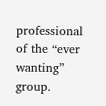professional of the “ever wanting” group.